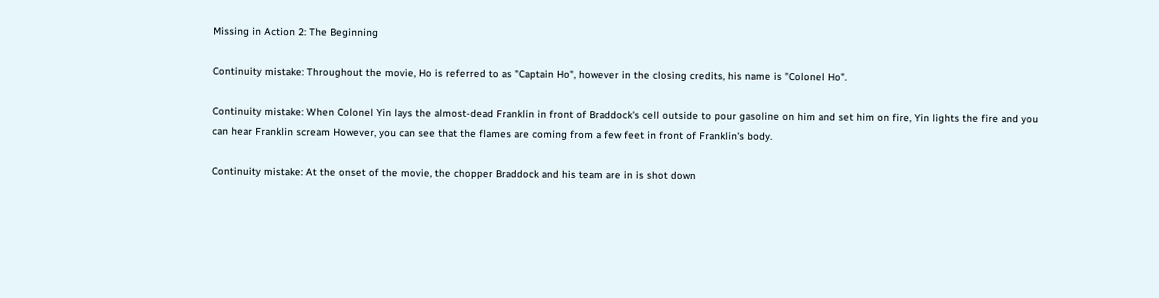Missing in Action 2: The Beginning

Continuity mistake: Throughout the movie, Ho is referred to as "Captain Ho", however in the closing credits, his name is "Colonel Ho".

Continuity mistake: When Colonel Yin lays the almost-dead Franklin in front of Braddock's cell outside to pour gasoline on him and set him on fire, Yin lights the fire and you can hear Franklin scream However, you can see that the flames are coming from a few feet in front of Franklin's body.

Continuity mistake: At the onset of the movie, the chopper Braddock and his team are in is shot down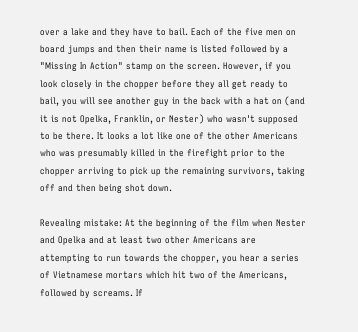over a lake and they have to bail. Each of the five men on board jumps and then their name is listed followed by a "Missing In Action" stamp on the screen. However, if you look closely in the chopper before they all get ready to bail, you will see another guy in the back with a hat on (and it is not Opelka, Franklin, or Nester) who wasn't supposed to be there. It looks a lot like one of the other Americans who was presumably killed in the firefight prior to the chopper arriving to pick up the remaining survivors, taking off and then being shot down.

Revealing mistake: At the beginning of the film when Nester and Opelka and at least two other Americans are attempting to run towards the chopper, you hear a series of Vietnamese mortars which hit two of the Americans, followed by screams. If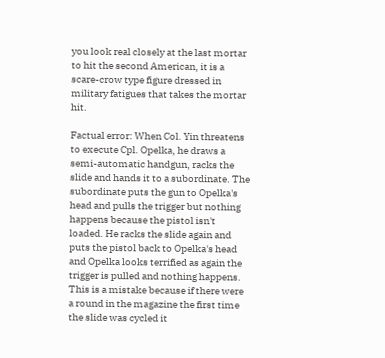you look real closely at the last mortar to hit the second American, it is a scare-crow type figure dressed in military fatigues that takes the mortar hit.

Factual error: When Col. Yin threatens to execute Cpl. Opelka, he draws a semi-automatic handgun, racks the slide and hands it to a subordinate. The subordinate puts the gun to Opelka's head and pulls the trigger but nothing happens because the pistol isn't loaded. He racks the slide again and puts the pistol back to Opelka's head and Opelka looks terrified as again the trigger is pulled and nothing happens. This is a mistake because if there were a round in the magazine the first time the slide was cycled it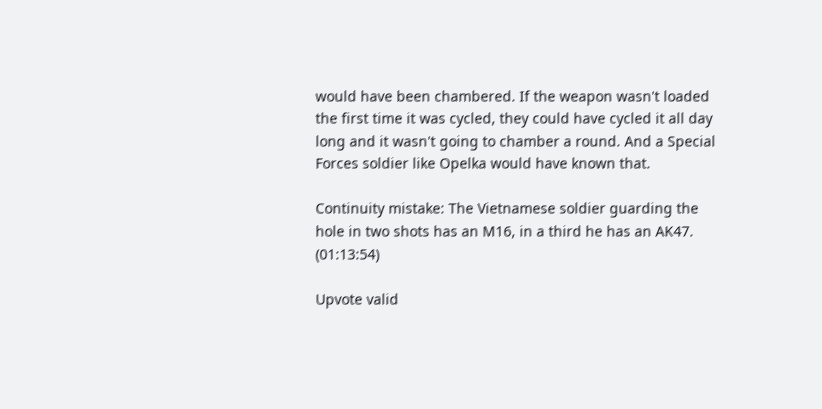would have been chambered. If the weapon wasn't loaded the first time it was cycled, they could have cycled it all day long and it wasn't going to chamber a round. And a Special Forces soldier like Opelka would have known that.

Continuity mistake: The Vietnamese soldier guarding the hole in two shots has an M16, in a third he has an AK47. (01:13:54)

Upvote valid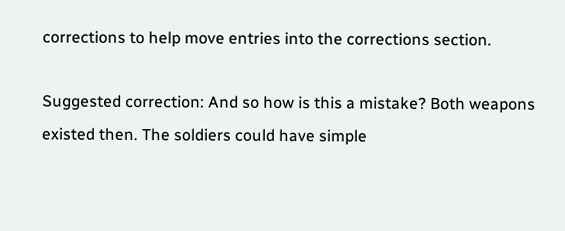corrections to help move entries into the corrections section.

Suggested correction: And so how is this a mistake? Both weapons existed then. The soldiers could have simple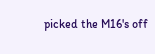picked the M16's off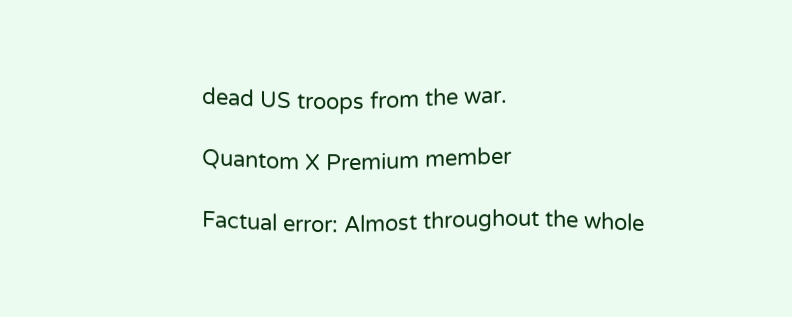dead US troops from the war.

Quantom X Premium member

Factual error: Almost throughout the whole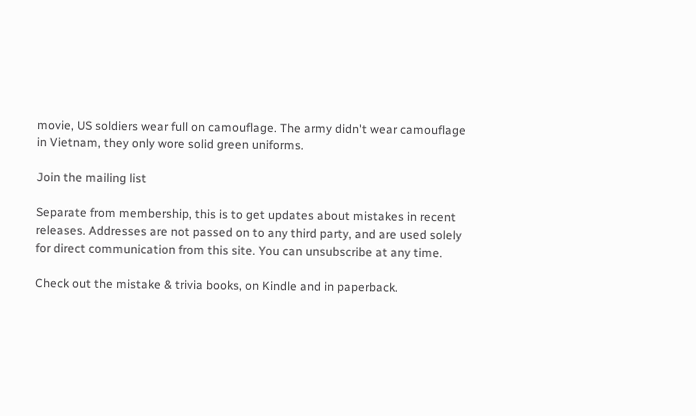movie, US soldiers wear full on camouflage. The army didn't wear camouflage in Vietnam, they only wore solid green uniforms.

Join the mailing list

Separate from membership, this is to get updates about mistakes in recent releases. Addresses are not passed on to any third party, and are used solely for direct communication from this site. You can unsubscribe at any time.

Check out the mistake & trivia books, on Kindle and in paperback.